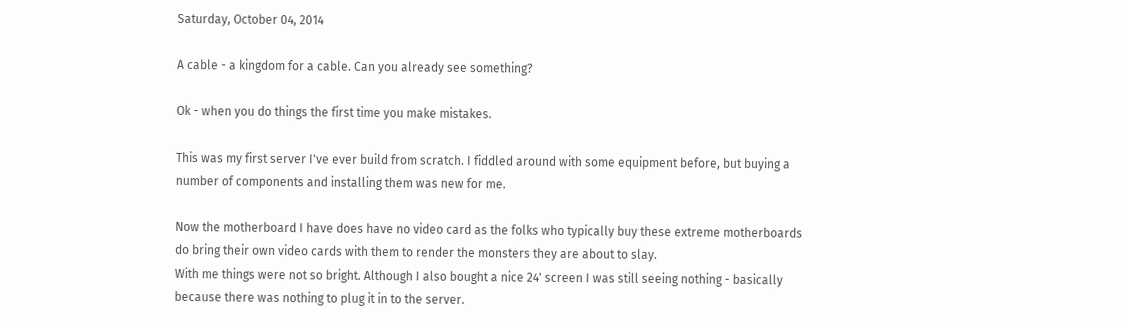Saturday, October 04, 2014

A cable - a kingdom for a cable. Can you already see something?

Ok - when you do things the first time you make mistakes.

This was my first server I've ever build from scratch. I fiddled around with some equipment before, but buying a number of components and installing them was new for me.

Now the motherboard I have does have no video card as the folks who typically buy these extreme motherboards do bring their own video cards with them to render the monsters they are about to slay.
With me things were not so bright. Although I also bought a nice 24' screen I was still seeing nothing - basically because there was nothing to plug it in to the server.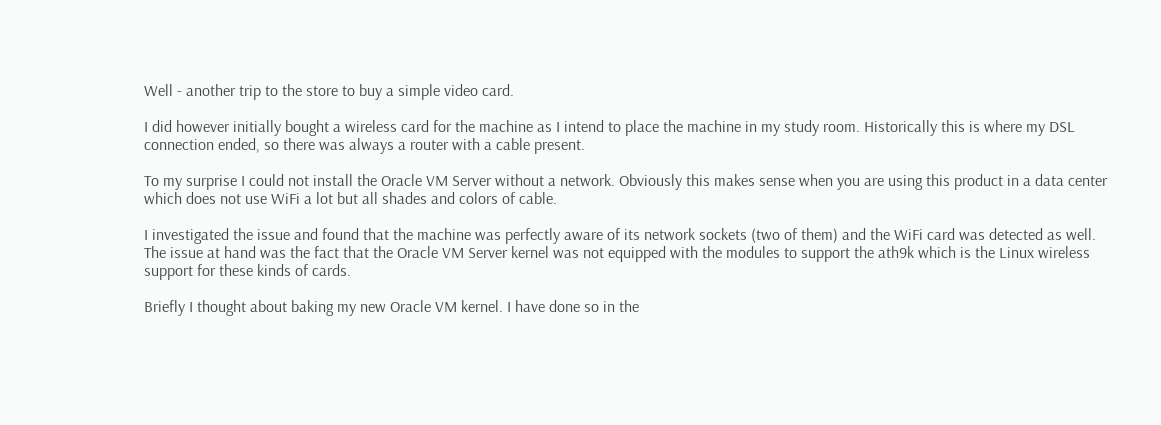Well - another trip to the store to buy a simple video card.

I did however initially bought a wireless card for the machine as I intend to place the machine in my study room. Historically this is where my DSL connection ended, so there was always a router with a cable present.

To my surprise I could not install the Oracle VM Server without a network. Obviously this makes sense when you are using this product in a data center which does not use WiFi a lot but all shades and colors of cable.

I investigated the issue and found that the machine was perfectly aware of its network sockets (two of them) and the WiFi card was detected as well. The issue at hand was the fact that the Oracle VM Server kernel was not equipped with the modules to support the ath9k which is the Linux wireless support for these kinds of cards.

Briefly I thought about baking my new Oracle VM kernel. I have done so in the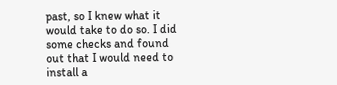past, so I knew what it would take to do so. I did some checks and found out that I would need to install a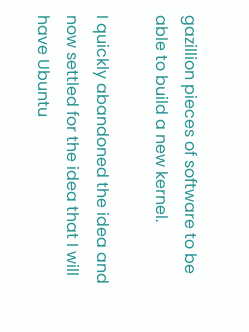gazillion pieces of software to be able to build a new kernel.

I quickly abandoned the idea and now settled for the idea that I will have Ubuntu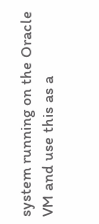system running on the Oracle VM and use this as a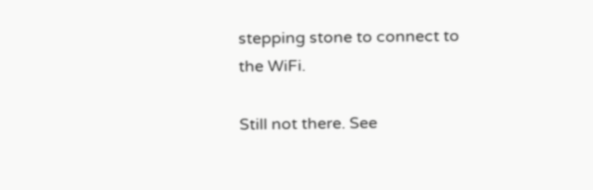stepping stone to connect to the WiFi.

Still not there. See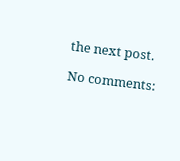the next post.

No comments: